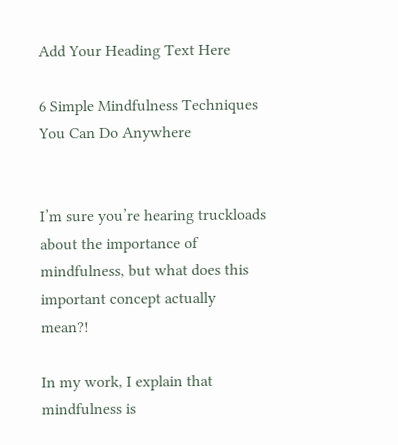Add Your Heading Text Here

6 Simple Mindfulness Techniques You Can Do Anywhere


I’m sure you’re hearing truckloads about the importance of mindfulness, but what does this important concept actually mean?!

In my work, I explain that mindfulness is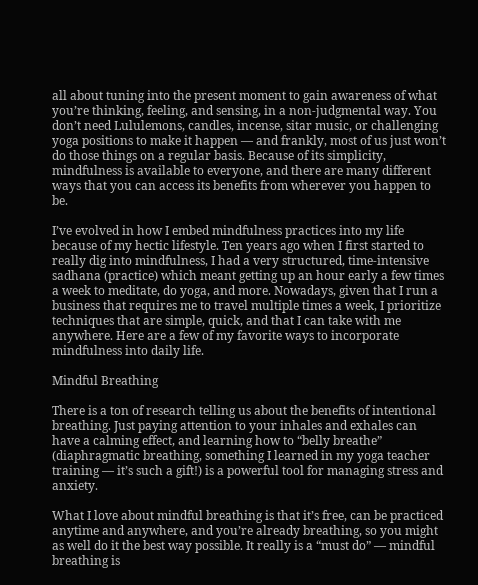all about tuning into the present moment to gain awareness of what you’re thinking, feeling, and sensing, in a non-judgmental way. You don’t need Lululemons, candles, incense, sitar music, or challenging yoga positions to make it happen — and frankly, most of us just won’t do those things on a regular basis. Because of its simplicity, mindfulness is available to everyone, and there are many different ways that you can access its benefits from wherever you happen to be.

I’ve evolved in how I embed mindfulness practices into my life because of my hectic lifestyle. Ten years ago when I first started to really dig into mindfulness, I had a very structured, time-intensive sadhana (practice) which meant getting up an hour early a few times a week to meditate, do yoga, and more. Nowadays, given that I run a business that requires me to travel multiple times a week, I prioritize techniques that are simple, quick, and that I can take with me anywhere. Here are a few of my favorite ways to incorporate mindfulness into daily life.

Mindful Breathing

There is a ton of research telling us about the benefits of intentional breathing. Just paying attention to your inhales and exhales can have a calming effect, and learning how to “belly breathe” (diaphragmatic breathing, something I learned in my yoga teacher training — it’s such a gift!) is a powerful tool for managing stress and anxiety.

What I love about mindful breathing is that it’s free, can be practiced anytime and anywhere, and you’re already breathing, so you might as well do it the best way possible. It really is a “must do” — mindful breathing is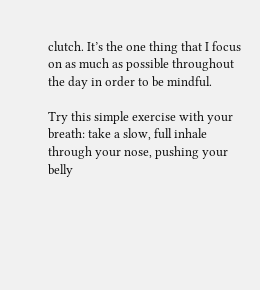clutch. It’s the one thing that I focus on as much as possible throughout the day in order to be mindful.

Try this simple exercise with your breath: take a slow, full inhale through your nose, pushing your belly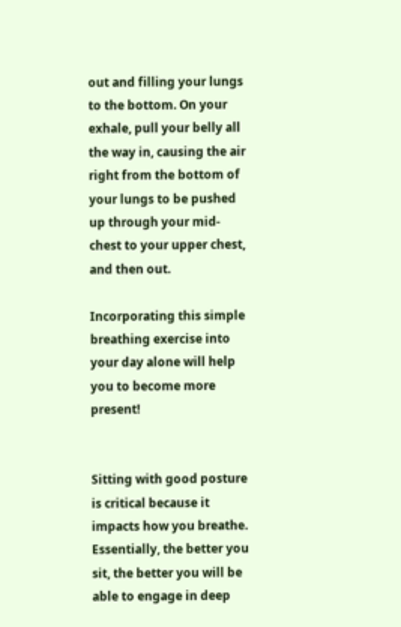out and filling your lungs to the bottom. On your exhale, pull your belly all the way in, causing the air right from the bottom of your lungs to be pushed up through your mid-chest to your upper chest, and then out.

Incorporating this simple breathing exercise into your day alone will help you to become more present!


Sitting with good posture is critical because it impacts how you breathe. Essentially, the better you sit, the better you will be able to engage in deep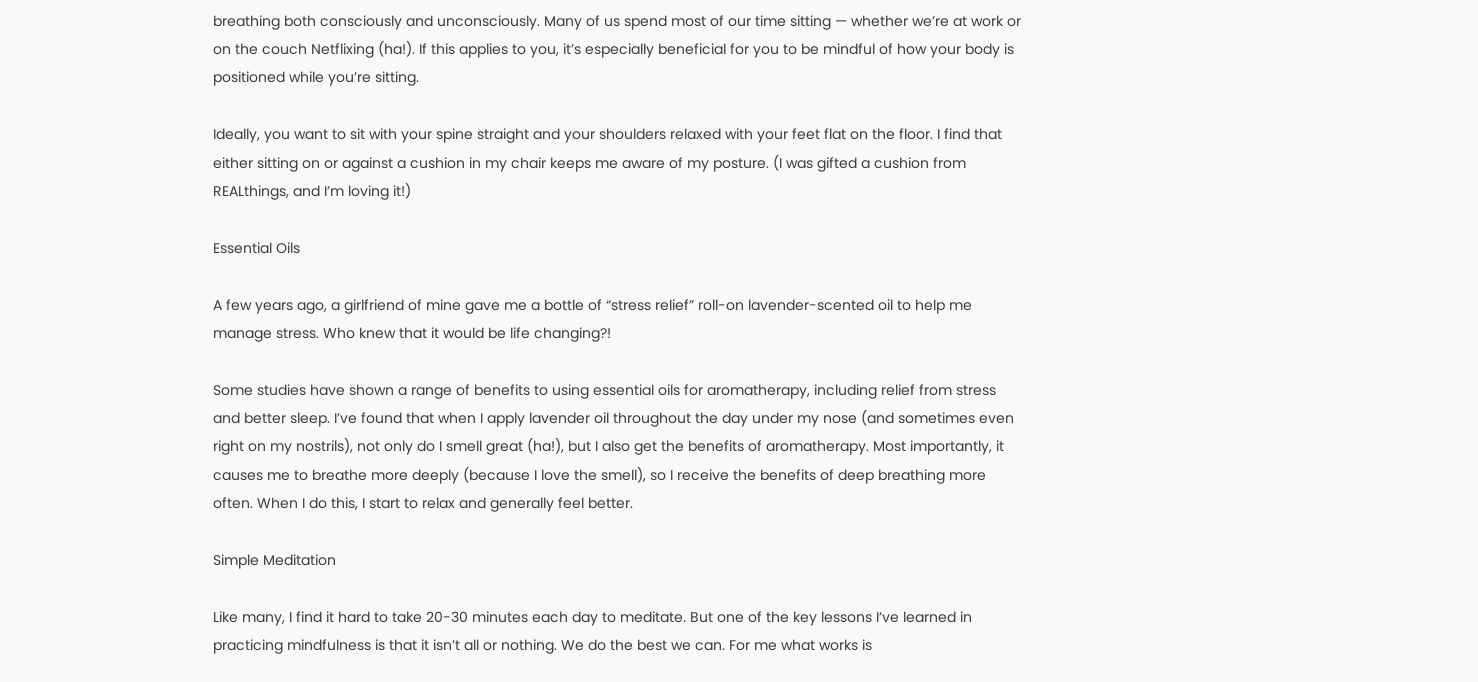breathing both consciously and unconsciously. Many of us spend most of our time sitting — whether we’re at work or on the couch Netflixing (ha!). If this applies to you, it’s especially beneficial for you to be mindful of how your body is positioned while you’re sitting.

Ideally, you want to sit with your spine straight and your shoulders relaxed with your feet flat on the floor. I find that either sitting on or against a cushion in my chair keeps me aware of my posture. (I was gifted a cushion from REALthings, and I’m loving it!)

Essential Oils

A few years ago, a girlfriend of mine gave me a bottle of “stress relief” roll-on lavender-scented oil to help me manage stress. Who knew that it would be life changing?!

Some studies have shown a range of benefits to using essential oils for aromatherapy, including relief from stress and better sleep. I’ve found that when I apply lavender oil throughout the day under my nose (and sometimes even right on my nostrils), not only do I smell great (ha!), but I also get the benefits of aromatherapy. Most importantly, it causes me to breathe more deeply (because I love the smell), so I receive the benefits of deep breathing more often. When I do this, I start to relax and generally feel better.

Simple Meditation

Like many, I find it hard to take 20-30 minutes each day to meditate. But one of the key lessons I’ve learned in practicing mindfulness is that it isn’t all or nothing. We do the best we can. For me what works is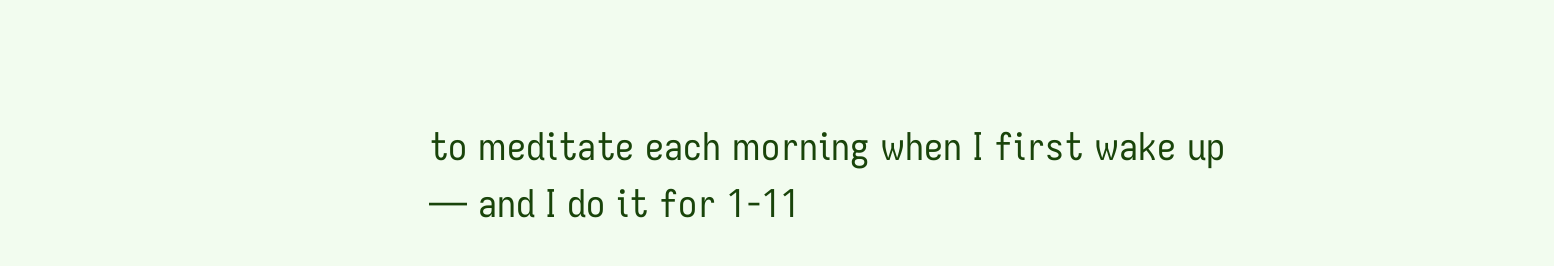to meditate each morning when I first wake up — and I do it for 1-11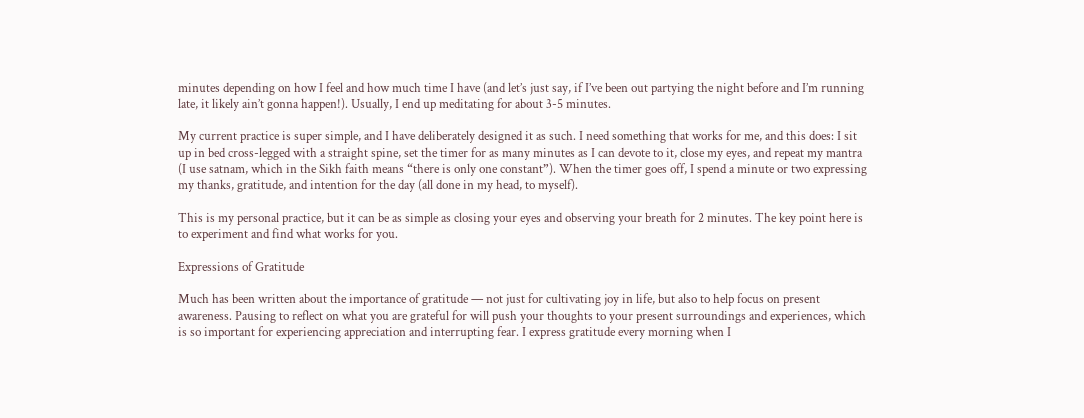minutes depending on how I feel and how much time I have (and let’s just say, if I’ve been out partying the night before and I’m running late, it likely ain’t gonna happen!). Usually, I end up meditating for about 3-5 minutes.

My current practice is super simple, and I have deliberately designed it as such. I need something that works for me, and this does: I sit up in bed cross-legged with a straight spine, set the timer for as many minutes as I can devote to it, close my eyes, and repeat my mantra (I use satnam, which in the Sikh faith means “there is only one constant”). When the timer goes off, I spend a minute or two expressing my thanks, gratitude, and intention for the day (all done in my head, to myself).

This is my personal practice, but it can be as simple as closing your eyes and observing your breath for 2 minutes. The key point here is to experiment and find what works for you.

Expressions of Gratitude

Much has been written about the importance of gratitude — not just for cultivating joy in life, but also to help focus on present awareness. Pausing to reflect on what you are grateful for will push your thoughts to your present surroundings and experiences, which is so important for experiencing appreciation and interrupting fear. I express gratitude every morning when I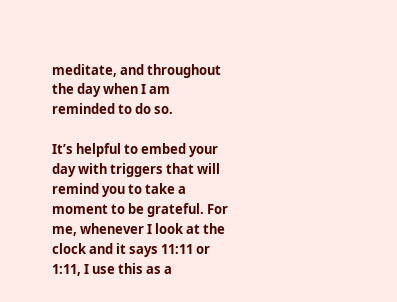meditate, and throughout the day when I am reminded to do so.

It’s helpful to embed your day with triggers that will remind you to take a moment to be grateful. For me, whenever I look at the clock and it says 11:11 or 1:11, I use this as a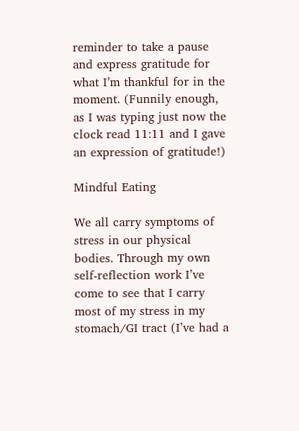reminder to take a pause and express gratitude for what I’m thankful for in the moment. (Funnily enough, as I was typing just now the clock read 11:11 and I gave an expression of gratitude!)

Mindful Eating

We all carry symptoms of stress in our physical bodies. Through my own self-reflection work I’ve come to see that I carry most of my stress in my stomach/GI tract (I’ve had a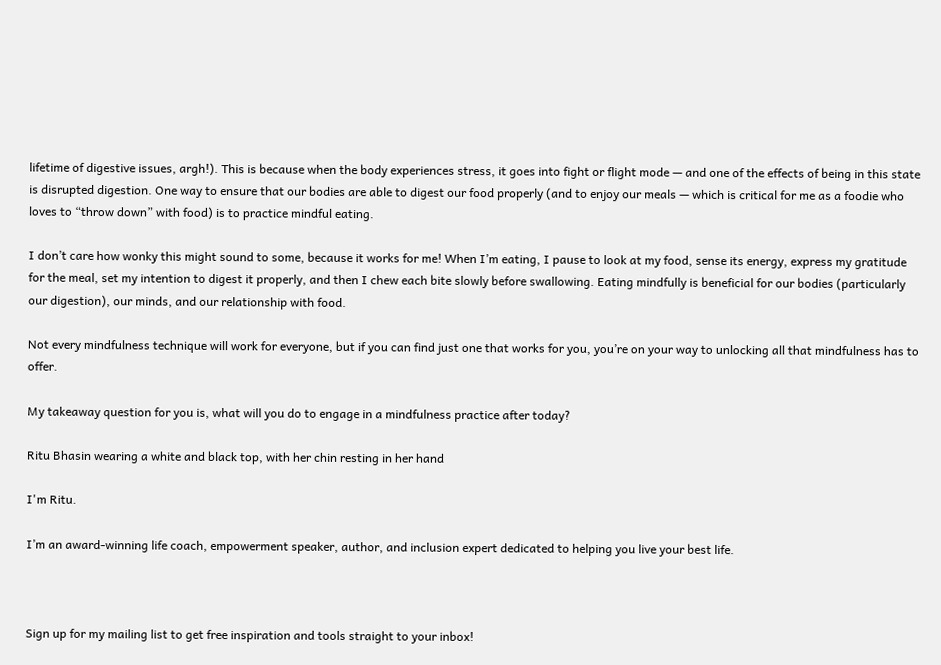lifetime of digestive issues, argh!). This is because when the body experiences stress, it goes into fight or flight mode — and one of the effects of being in this state is disrupted digestion. One way to ensure that our bodies are able to digest our food properly (and to enjoy our meals — which is critical for me as a foodie who loves to “throw down” with food) is to practice mindful eating.

I don’t care how wonky this might sound to some, because it works for me! When I’m eating, I pause to look at my food, sense its energy, express my gratitude for the meal, set my intention to digest it properly, and then I chew each bite slowly before swallowing. Eating mindfully is beneficial for our bodies (particularly our digestion), our minds, and our relationship with food.

Not every mindfulness technique will work for everyone, but if you can find just one that works for you, you’re on your way to unlocking all that mindfulness has to offer.

My takeaway question for you is, what will you do to engage in a mindfulness practice after today?

Ritu Bhasin wearing a white and black top, with her chin resting in her hand

I'm Ritu.

I’m an award-winning life coach, empowerment speaker, author, and inclusion expert dedicated to helping you live your best life.



Sign up for my mailing list to get free inspiration and tools straight to your inbox!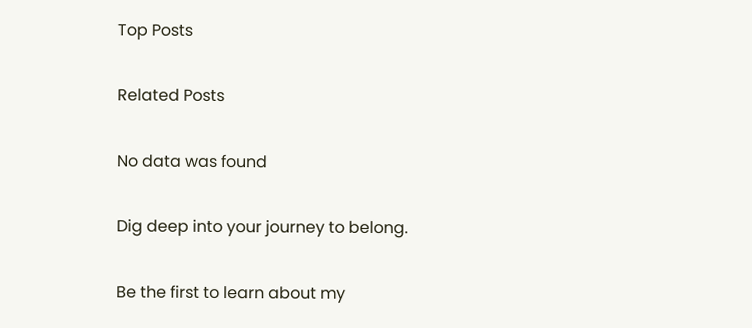Top Posts

Related Posts

No data was found

Dig deep into your journey to belong.

Be the first to learn about my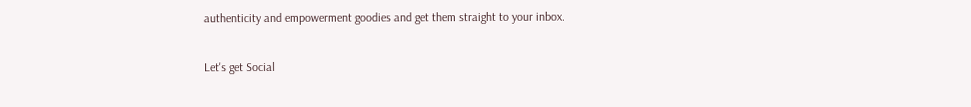authenticity and empowerment goodies and get them straight to your inbox.

Let's get Social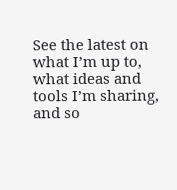See the latest on what I’m up to, what ideas and tools I’m sharing, and so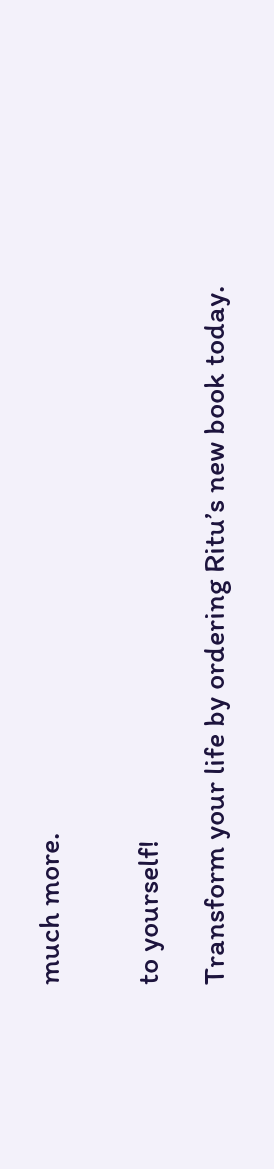much more.


to yourself!

Transform your life by ordering Ritu’s new book today.